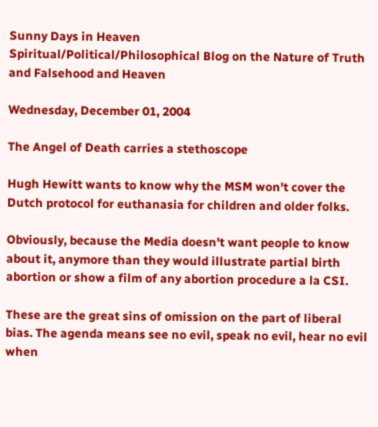Sunny Days in Heaven
Spiritual/Political/Philosophical Blog on the Nature of Truth and Falsehood and Heaven

Wednesday, December 01, 2004

The Angel of Death carries a stethoscope

Hugh Hewitt wants to know why the MSM won't cover the Dutch protocol for euthanasia for children and older folks.

Obviously, because the Media doesn't want people to know about it, anymore than they would illustrate partial birth abortion or show a film of any abortion procedure a la CSI.

These are the great sins of omission on the part of liberal bias. The agenda means see no evil, speak no evil, hear no evil when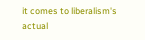it comes to liberalism's actual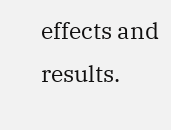effects and results.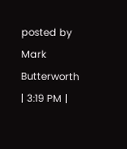posted by Mark Butterworth | 3:19 PM |